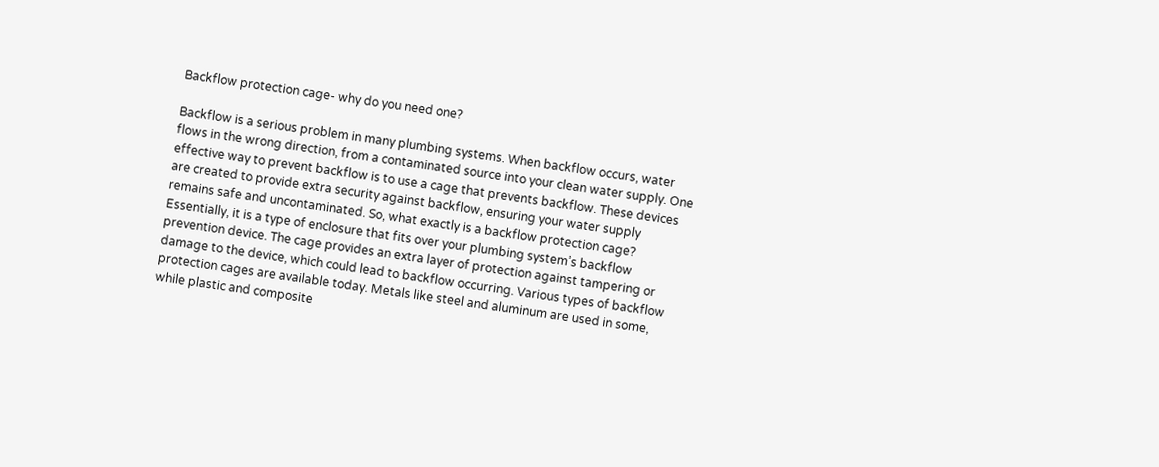Backflow protection cage- why do you need one?

Backflow is a serious problem in many plumbing systems. When backflow occurs, water flows in the wrong direction, from a contaminated source into your clean water supply. One effective way to prevent backflow is to use a cage that prevents backflow. These devices are created to provide extra security against backflow, ensuring your water supply remains safe and uncontaminated. So, what exactly is a backflow protection cage? Essentially, it is a type of enclosure that fits over your plumbing system’s backflow prevention device. The cage provides an extra layer of protection against tampering or damage to the device, which could lead to backflow occurring. Various types of backflow protection cages are available today. Metals like steel and aluminum are used in some, while plastic and composite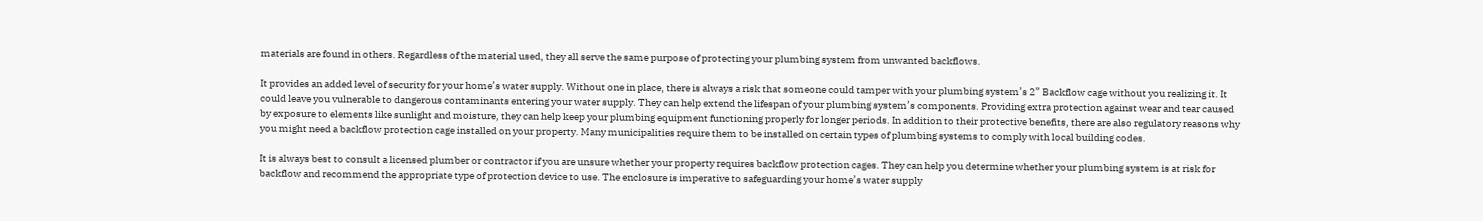materials are found in others. Regardless of the material used, they all serve the same purpose of protecting your plumbing system from unwanted backflows.

It provides an added level of security for your home’s water supply. Without one in place, there is always a risk that someone could tamper with your plumbing system’s 2” Backflow cage without you realizing it. It could leave you vulnerable to dangerous contaminants entering your water supply. They can help extend the lifespan of your plumbing system’s components. Providing extra protection against wear and tear caused by exposure to elements like sunlight and moisture, they can help keep your plumbing equipment functioning properly for longer periods. In addition to their protective benefits, there are also regulatory reasons why you might need a backflow protection cage installed on your property. Many municipalities require them to be installed on certain types of plumbing systems to comply with local building codes.

It is always best to consult a licensed plumber or contractor if you are unsure whether your property requires backflow protection cages. They can help you determine whether your plumbing system is at risk for backflow and recommend the appropriate type of protection device to use. The enclosure is imperative to safeguarding your home’s water supply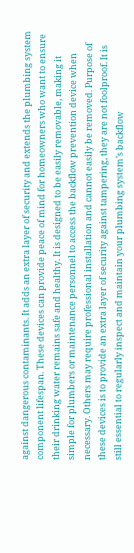against dangerous contaminants. It adds an extra layer of security and extends the plumbing system component lifespan. These devices can provide peace of mind for homeowners who want to ensure their drinking water remains safe and healthy. It is designed to be easily removable, making it simple for plumbers or maintenance personnel to access the backflow prevention device when necessary. Others may require professional installation and cannot easily be removed. Purpose of these devices is to provide an extra layer of security against tampering, they are not foolproof. It is still essential to regularly inspect and maintain your plumbing system’s backflow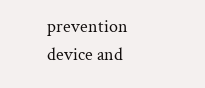prevention device and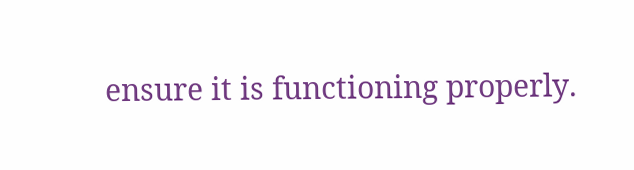ensure it is functioning properly.